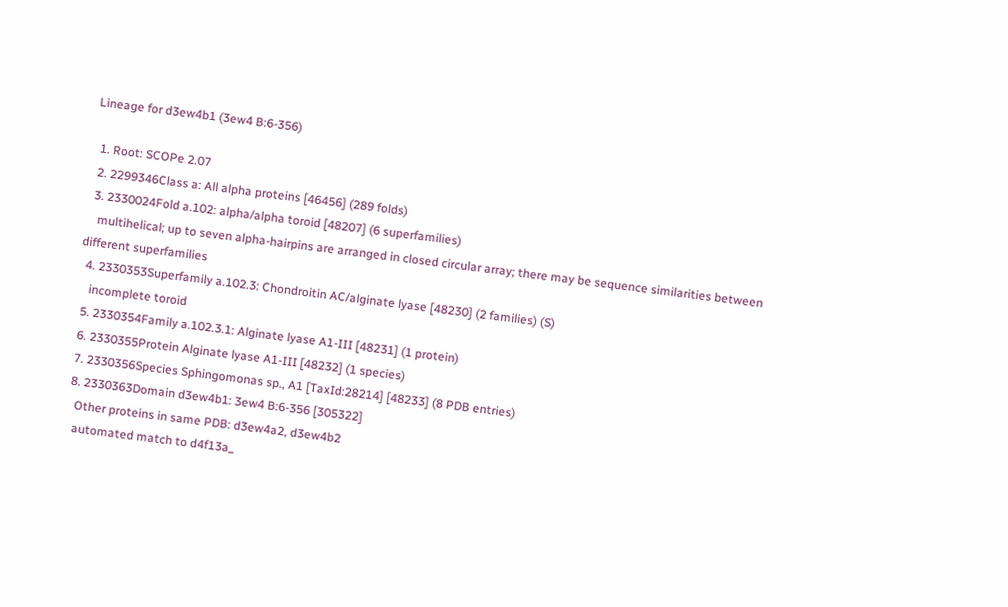Lineage for d3ew4b1 (3ew4 B:6-356)

  1. Root: SCOPe 2.07
  2. 2299346Class a: All alpha proteins [46456] (289 folds)
  3. 2330024Fold a.102: alpha/alpha toroid [48207] (6 superfamilies)
    multihelical; up to seven alpha-hairpins are arranged in closed circular array; there may be sequence similarities between different superfamilies
  4. 2330353Superfamily a.102.3: Chondroitin AC/alginate lyase [48230] (2 families) (S)
    incomplete toroid
  5. 2330354Family a.102.3.1: Alginate lyase A1-III [48231] (1 protein)
  6. 2330355Protein Alginate lyase A1-III [48232] (1 species)
  7. 2330356Species Sphingomonas sp., A1 [TaxId:28214] [48233] (8 PDB entries)
  8. 2330363Domain d3ew4b1: 3ew4 B:6-356 [305322]
    Other proteins in same PDB: d3ew4a2, d3ew4b2
    automated match to d4f13a_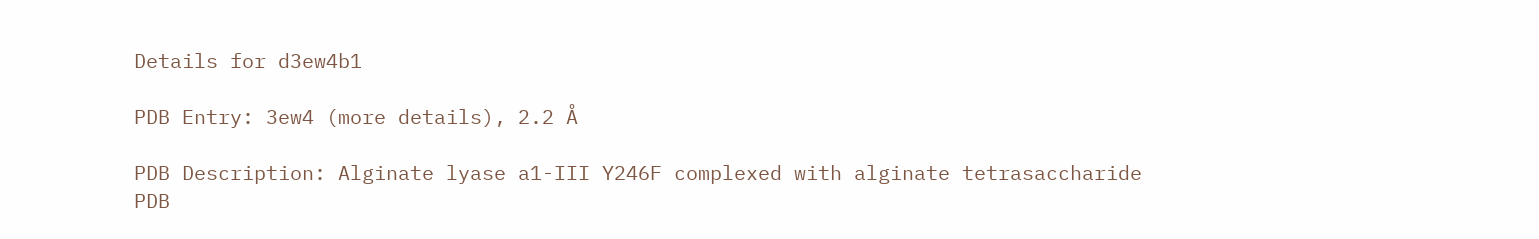Details for d3ew4b1

PDB Entry: 3ew4 (more details), 2.2 Å

PDB Description: Alginate lyase a1-III Y246F complexed with alginate tetrasaccharide
PDB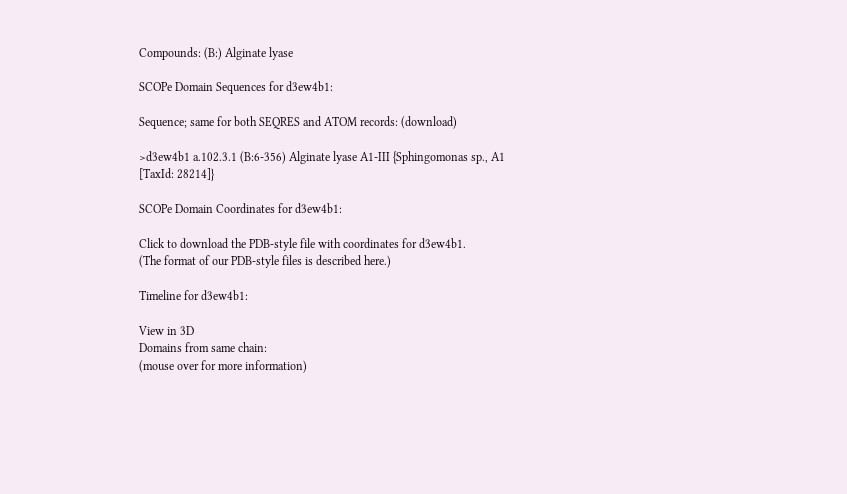Compounds: (B:) Alginate lyase

SCOPe Domain Sequences for d3ew4b1:

Sequence; same for both SEQRES and ATOM records: (download)

>d3ew4b1 a.102.3.1 (B:6-356) Alginate lyase A1-III {Sphingomonas sp., A1 [TaxId: 28214]}

SCOPe Domain Coordinates for d3ew4b1:

Click to download the PDB-style file with coordinates for d3ew4b1.
(The format of our PDB-style files is described here.)

Timeline for d3ew4b1:

View in 3D
Domains from same chain:
(mouse over for more information)